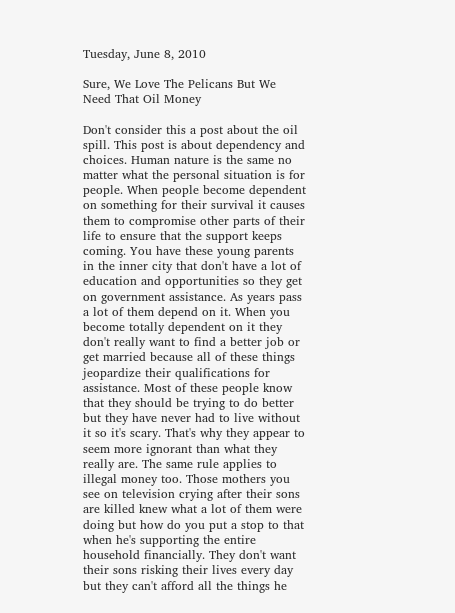Tuesday, June 8, 2010

Sure, We Love The Pelicans But We Need That Oil Money

Don't consider this a post about the oil spill. This post is about dependency and choices. Human nature is the same no matter what the personal situation is for people. When people become dependent on something for their survival it causes them to compromise other parts of their life to ensure that the support keeps coming. You have these young parents in the inner city that don't have a lot of education and opportunities so they get on government assistance. As years pass a lot of them depend on it. When you become totally dependent on it they don't really want to find a better job or get married because all of these things jeopardize their qualifications for assistance. Most of these people know that they should be trying to do better but they have never had to live without it so it's scary. That's why they appear to seem more ignorant than what they really are. The same rule applies to illegal money too. Those mothers you see on television crying after their sons are killed knew what a lot of them were doing but how do you put a stop to that when he's supporting the entire household financially. They don't want their sons risking their lives every day but they can't afford all the things he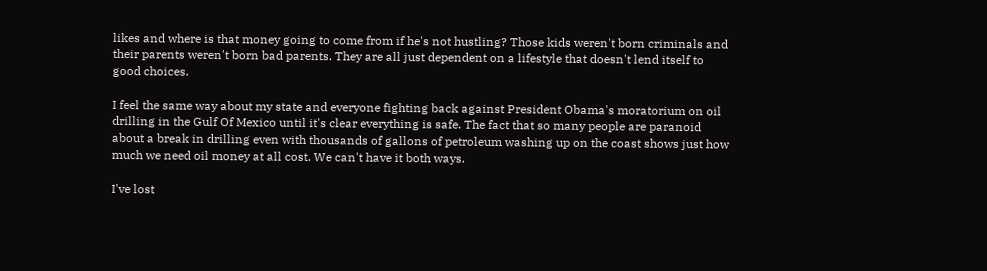likes and where is that money going to come from if he's not hustling? Those kids weren't born criminals and their parents weren't born bad parents. They are all just dependent on a lifestyle that doesn't lend itself to good choices.

I feel the same way about my state and everyone fighting back against President Obama's moratorium on oil drilling in the Gulf Of Mexico until it's clear everything is safe. The fact that so many people are paranoid about a break in drilling even with thousands of gallons of petroleum washing up on the coast shows just how much we need oil money at all cost. We can't have it both ways.

I've lost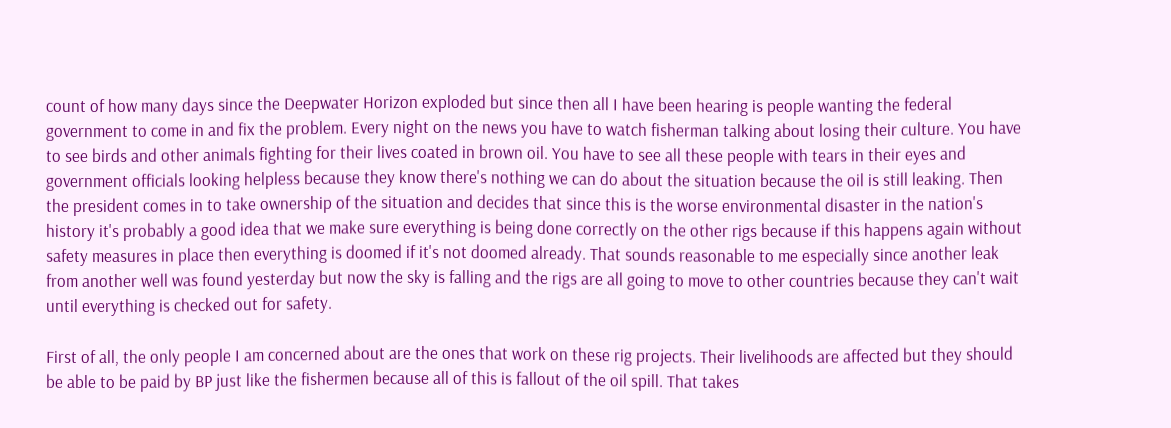count of how many days since the Deepwater Horizon exploded but since then all I have been hearing is people wanting the federal government to come in and fix the problem. Every night on the news you have to watch fisherman talking about losing their culture. You have to see birds and other animals fighting for their lives coated in brown oil. You have to see all these people with tears in their eyes and government officials looking helpless because they know there's nothing we can do about the situation because the oil is still leaking. Then the president comes in to take ownership of the situation and decides that since this is the worse environmental disaster in the nation's history it's probably a good idea that we make sure everything is being done correctly on the other rigs because if this happens again without safety measures in place then everything is doomed if it's not doomed already. That sounds reasonable to me especially since another leak from another well was found yesterday but now the sky is falling and the rigs are all going to move to other countries because they can't wait until everything is checked out for safety.

First of all, the only people I am concerned about are the ones that work on these rig projects. Their livelihoods are affected but they should be able to be paid by BP just like the fishermen because all of this is fallout of the oil spill. That takes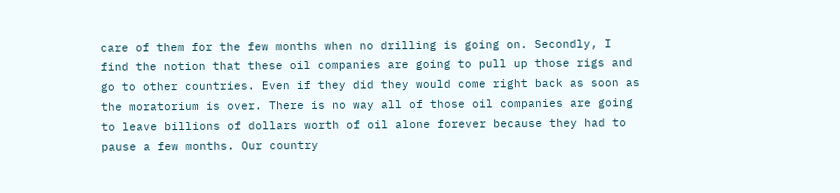care of them for the few months when no drilling is going on. Secondly, I find the notion that these oil companies are going to pull up those rigs and go to other countries. Even if they did they would come right back as soon as the moratorium is over. There is no way all of those oil companies are going to leave billions of dollars worth of oil alone forever because they had to pause a few months. Our country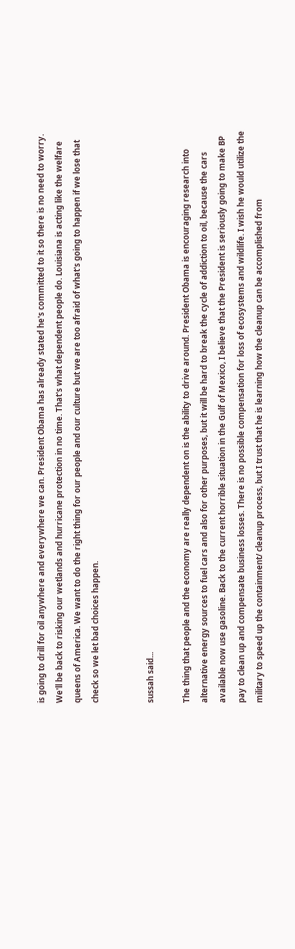is going to drill for oil anywhere and everywhere we can. President Obama has already stated he's committed to it so there is no need to worry. We'll be back to risking our wetlands and hurricane protection in no time. That's what dependent people do. Louisiana is acting like the welfare queens of America. We want to do the right thing for our people and our culture but we are too afraid of what's going to happen if we lose that check so we let bad choices happen.


sussah said...

The thing that people and the economy are really dependent on is the ability to drive around. President Obama is encouraging research into alternative energy sources to fuel cars and also for other purposes, but it will be hard to break the cycle of addiction to oil, because the cars available now use gasoline. Back to the current horrible situation in the Gulf of Mexico, I believe that the President is seriously going to make BP pay to clean up and compensate business losses. There is no possible compensation for loss of ecosystems and wildlife. I wish he would utilize the military to speed up the containment/ cleanup process, but I trust that he is learning how the cleanup can be accomplished from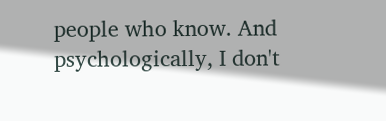people who know. And psychologically, I don't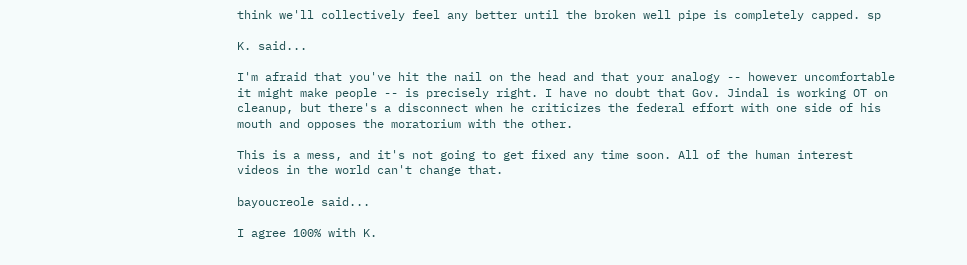think we'll collectively feel any better until the broken well pipe is completely capped. sp

K. said...

I'm afraid that you've hit the nail on the head and that your analogy -- however uncomfortable it might make people -- is precisely right. I have no doubt that Gov. Jindal is working OT on cleanup, but there's a disconnect when he criticizes the federal effort with one side of his mouth and opposes the moratorium with the other.

This is a mess, and it's not going to get fixed any time soon. All of the human interest videos in the world can't change that.

bayoucreole said...

I agree 100% with K.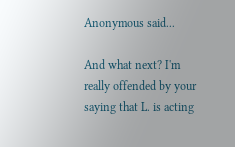Anonymous said...

And what next? I'm really offended by your saying that L. is acting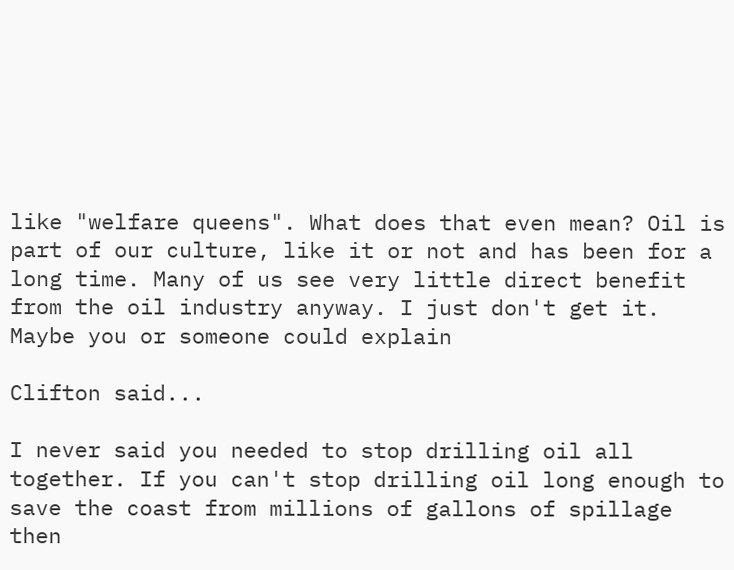like "welfare queens". What does that even mean? Oil is part of our culture, like it or not and has been for a long time. Many of us see very little direct benefit from the oil industry anyway. I just don't get it. Maybe you or someone could explain

Clifton said...

I never said you needed to stop drilling oil all together. If you can't stop drilling oil long enough to save the coast from millions of gallons of spillage then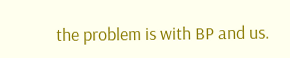the problem is with BP and us.